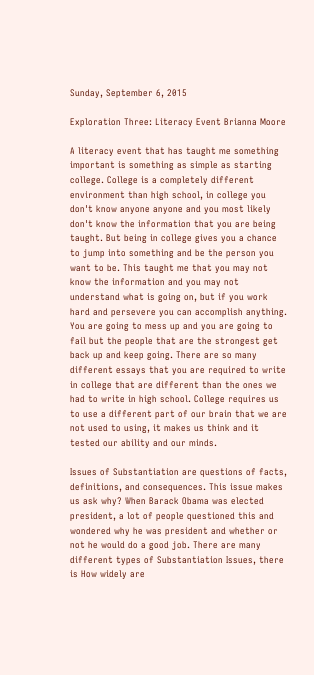Sunday, September 6, 2015

Exploration Three: Literacy Event Brianna Moore

A literacy event that has taught me something important is something as simple as starting college. College is a completely different environment than high school, in college you don't know anyone anyone and you most likely don't know the information that you are being taught. But being in college gives you a chance to jump into something and be the person you want to be. This taught me that you may not know the information and you may not understand what is going on, but if you work hard and persevere you can accomplish anything. You are going to mess up and you are going to fail but the people that are the strongest get back up and keep going. There are so many different essays that you are required to write in college that are different than the ones we had to write in high school. College requires us to use a different part of our brain that we are not used to using, it makes us think and it tested our ability and our minds.

Issues of Substantiation are questions of facts, definitions, and consequences. This issue makes us ask why? When Barack Obama was elected president, a lot of people questioned this and wondered why he was president and whether or not he would do a good job. There are many different types of Substantiation Issues, there is How widely are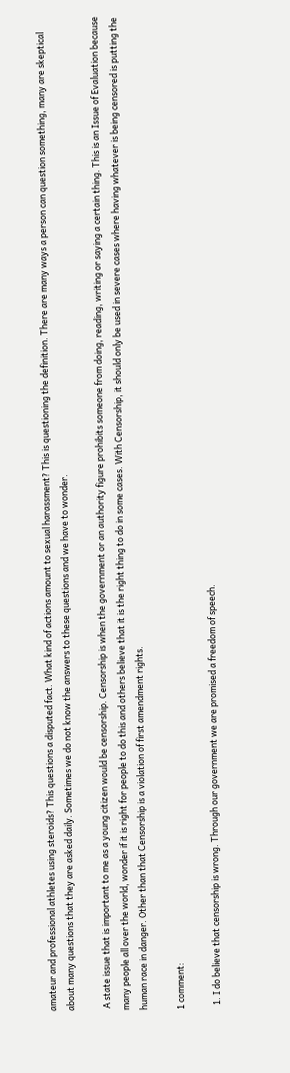amateur and professional athletes using steroids? This questions a disputed fact. What kind of actions amount to sexual harassment? This is questioning the definition. There are many ways a person can question something, many are skeptical about many questions that they are asked daily. Sometimes we do not know the answers to these questions and we have to wonder.

 A state issue that is important to me as a young citizen would be censorship. Censorship is when the government or an authority figure prohibits someone from doing, reading, writing or saying a certain thing. This is an Issue of Evaluation because many people all over the world, wonder if it is right for people to do this and others believe that it is the right thing to do in some cases. With Censorship, it should only be used in severe cases where having whatever is being censored is putting the human race in danger. Other than that Censorship is a violation of first amendment rights.

1 comment:

  1. I do believe that censorship is wrong. Through our government we are promised a freedom of speech.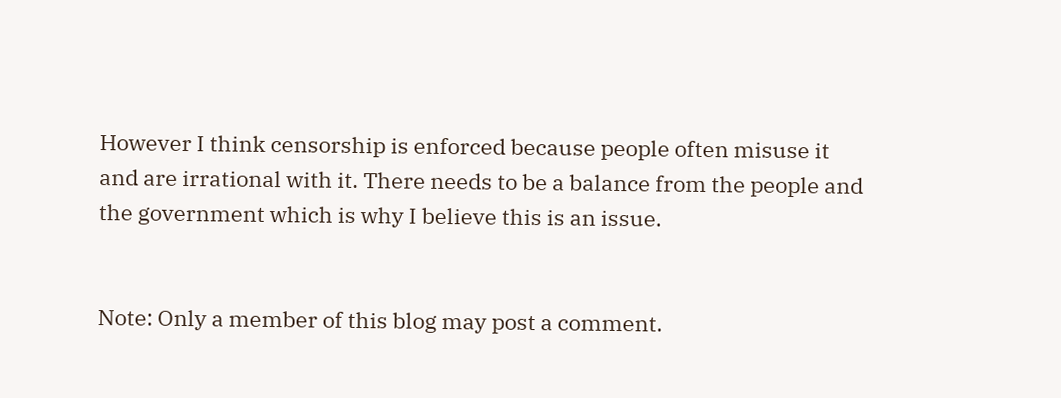However I think censorship is enforced because people often misuse it and are irrational with it. There needs to be a balance from the people and the government which is why I believe this is an issue.


Note: Only a member of this blog may post a comment.